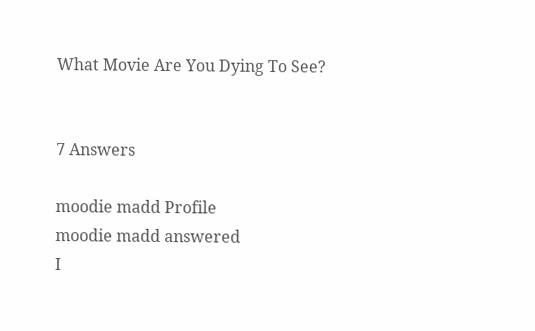What Movie Are You Dying To See?


7 Answers

moodie madd Profile
moodie madd answered
I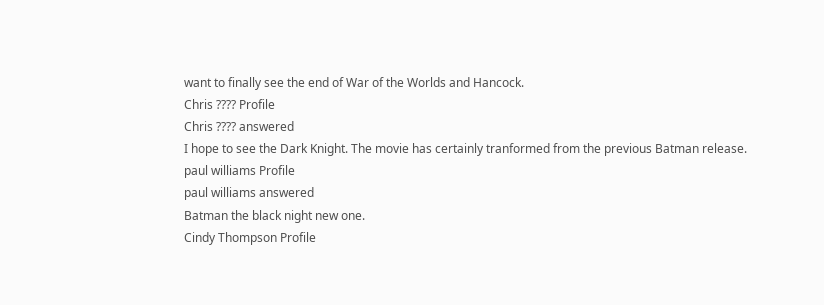want to finally see the end of War of the Worlds and Hancock.
Chris ???? Profile
Chris ???? answered
I hope to see the Dark Knight. The movie has certainly tranformed from the previous Batman release.
paul williams Profile
paul williams answered
Batman the black night new one.
Cindy Thompson Profile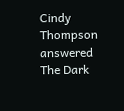Cindy Thompson answered
The Dark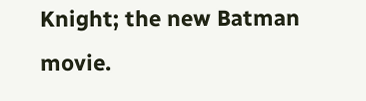Knight; the new Batman movie.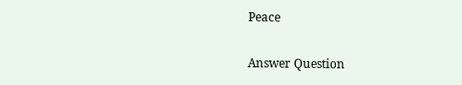Peace

Answer Question